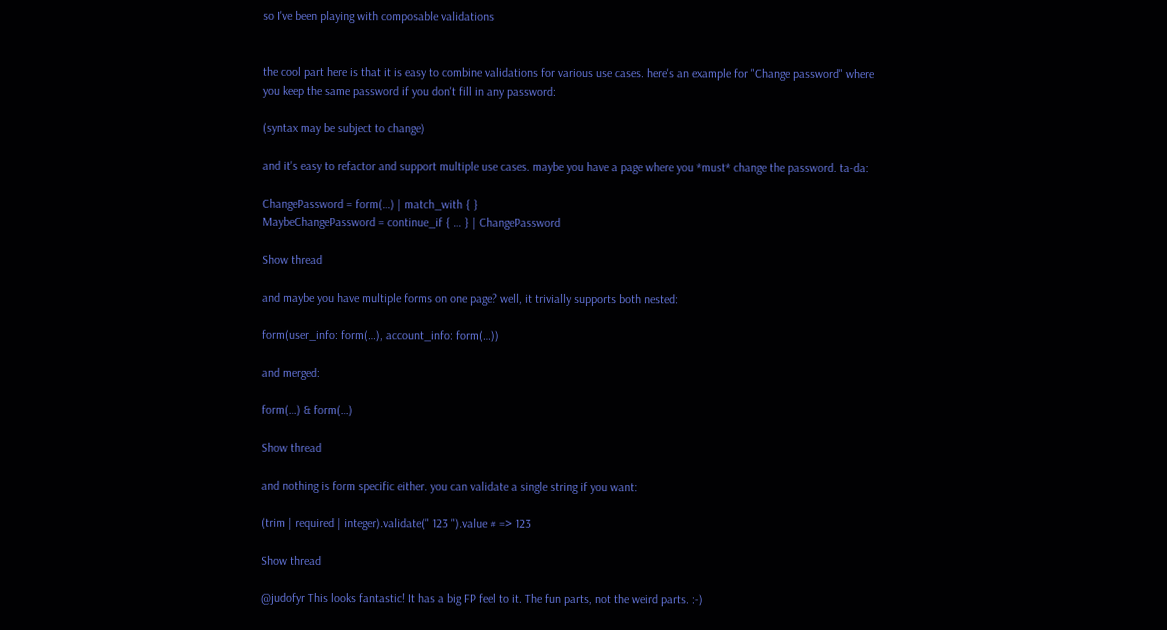so I've been playing with composable validations


the cool part here is that it is easy to combine validations for various use cases. here's an example for "Change password" where you keep the same password if you don't fill in any password:

(syntax may be subject to change)

and it's easy to refactor and support multiple use cases. maybe you have a page where you *must* change the password. ta-da:

ChangePassword = form(…) | match_with { }
MaybeChangePassword = continue_if { … } | ChangePassword

Show thread

and maybe you have multiple forms on one page? well, it trivially supports both nested:

form(user_info: form(…), account_info: form(…))

and merged:

form(…) & form(…)

Show thread

and nothing is form specific either. you can validate a single string if you want:

(trim | required | integer).validate(" 123 ").value # => 123

Show thread

@judofyr This looks fantastic! It has a big FP feel to it. The fun parts, not the weird parts. :-)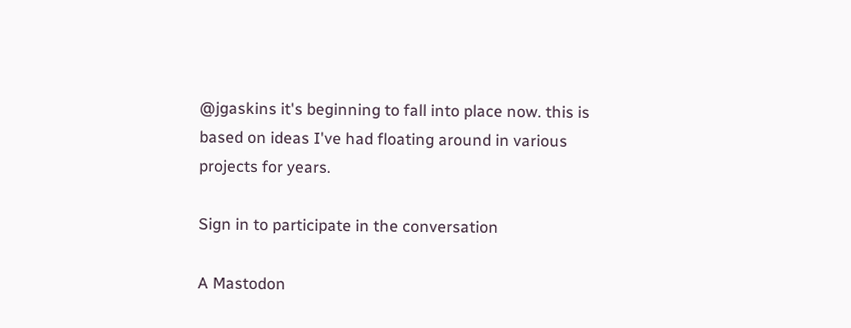@jgaskins it's beginning to fall into place now. this is based on ideas I've had floating around in various projects for years.

Sign in to participate in the conversation

A Mastodon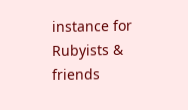instance for Rubyists & friends